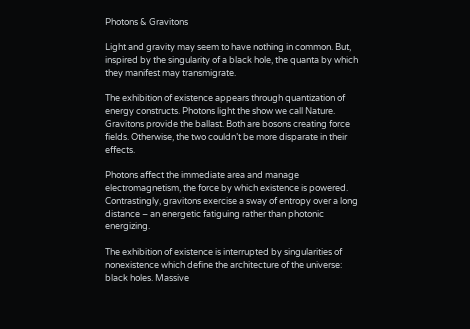Photons & Gravitons

Light and gravity may seem to have nothing in common. But, inspired by the singularity of a black hole, the quanta by which they manifest may transmigrate.

The exhibition of existence appears through quantization of energy constructs. Photons light the show we call Nature. Gravitons provide the ballast. Both are bosons creating force fields. Otherwise, the two couldn’t be more disparate in their effects.

Photons affect the immediate area and manage electromagnetism, the force by which existence is powered. Contrastingly, gravitons exercise a sway of entropy over a long distance – an energetic fatiguing rather than photonic energizing.

The exhibition of existence is interrupted by singularities of nonexistence which define the architecture of the universe: black holes. Massive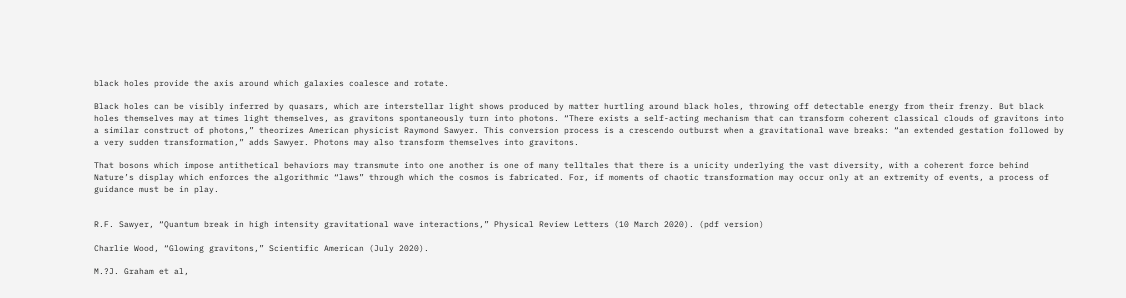black holes provide the axis around which galaxies coalesce and rotate.

Black holes can be visibly inferred by quasars, which are interstellar light shows produced by matter hurtling around black holes, throwing off detectable energy from their frenzy. But black holes themselves may at times light themselves, as gravitons spontaneously turn into photons. “There exists a self-acting mechanism that can transform coherent classical clouds of gravitons into a similar construct of photons,” theorizes American physicist Raymond Sawyer. This conversion process is a crescendo outburst when a gravitational wave breaks: “an extended gestation followed by a very sudden transformation,” adds Sawyer. Photons may also transform themselves into gravitons.

That bosons which impose antithetical behaviors may transmute into one another is one of many telltales that there is a unicity underlying the vast diversity, with a coherent force behind Nature’s display which enforces the algorithmic “laws” through which the cosmos is fabricated. For, if moments of chaotic transformation may occur only at an extremity of events, a process of guidance must be in play.


R.F. Sawyer, “Quantum break in high intensity gravitational wave interactions,” Physical Review Letters (10 March 2020). (pdf version)

Charlie Wood, “Glowing gravitons,” Scientific American (July 2020).

M.?J. Graham et al,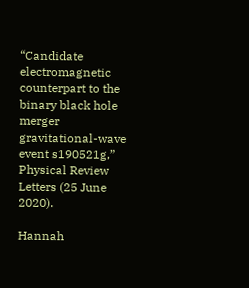“Candidate electromagnetic counterpart to the binary black hole merger gravitational-wave event s190521g,” Physical Review Letters (25 June 2020).

Hannah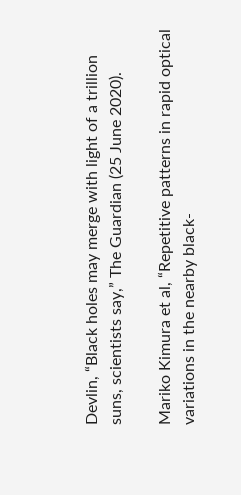Devlin, “Black holes may merge with light of a trillion suns, scientists say,” The Guardian (25 June 2020).

Mariko Kimura et al, “Repetitive patterns in rapid optical variations in the nearby black-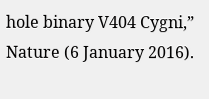hole binary V404 Cygni,” Nature (6 January 2016).